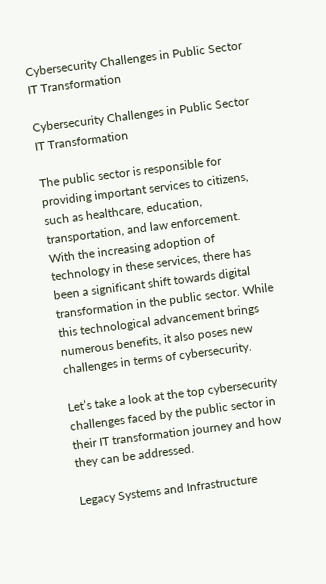Cybersecurity Challenges in Public Sector IT Transformation

Cybersecurity Challenges in Public Sector IT Transformation

The public sector is responsible for providing important services to citizens, such as healthcare, education, transportation, and law enforcement. With the increasing adoption of technology in these services, there has been a significant shift towards digital transformation in the public sector. While this technological advancement brings numerous benefits, it also poses new challenges in terms of cybersecurity.

Let’s take a look at the top cybersecurity challenges faced by the public sector in their IT transformation journey and how they can be addressed.

Legacy Systems and Infrastructure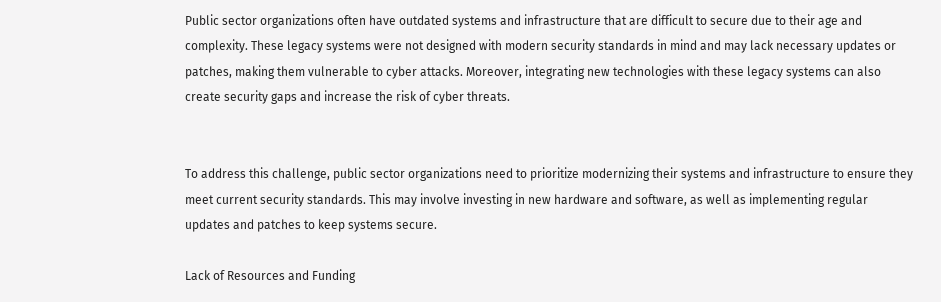Public sector organizations often have outdated systems and infrastructure that are difficult to secure due to their age and complexity. These legacy systems were not designed with modern security standards in mind and may lack necessary updates or patches, making them vulnerable to cyber attacks. Moreover, integrating new technologies with these legacy systems can also create security gaps and increase the risk of cyber threats.


To address this challenge, public sector organizations need to prioritize modernizing their systems and infrastructure to ensure they meet current security standards. This may involve investing in new hardware and software, as well as implementing regular updates and patches to keep systems secure.

Lack of Resources and Funding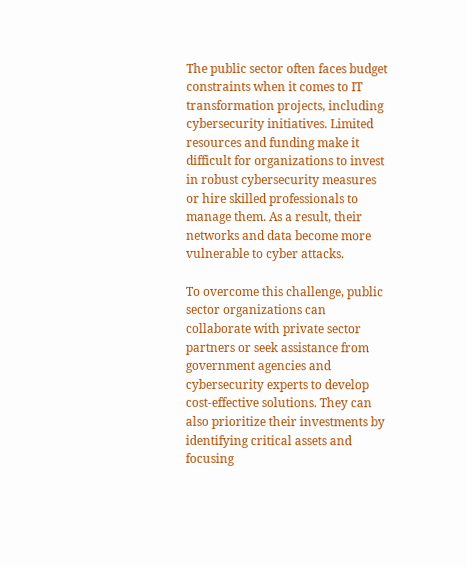The public sector often faces budget constraints when it comes to IT transformation projects, including cybersecurity initiatives. Limited resources and funding make it difficult for organizations to invest in robust cybersecurity measures or hire skilled professionals to manage them. As a result, their networks and data become more vulnerable to cyber attacks.

To overcome this challenge, public sector organizations can collaborate with private sector partners or seek assistance from government agencies and cybersecurity experts to develop cost-effective solutions. They can also prioritize their investments by identifying critical assets and focusing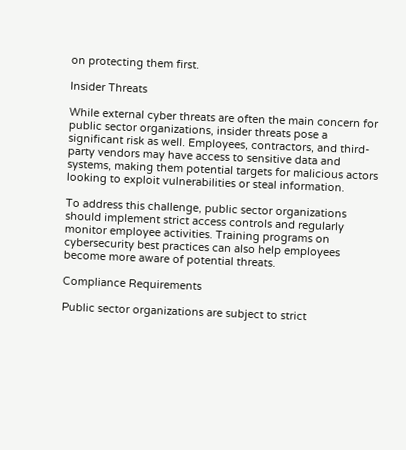on protecting them first.

Insider Threats

While external cyber threats are often the main concern for public sector organizations, insider threats pose a significant risk as well. Employees, contractors, and third-party vendors may have access to sensitive data and systems, making them potential targets for malicious actors looking to exploit vulnerabilities or steal information.

To address this challenge, public sector organizations should implement strict access controls and regularly monitor employee activities. Training programs on cybersecurity best practices can also help employees become more aware of potential threats.

Compliance Requirements

Public sector organizations are subject to strict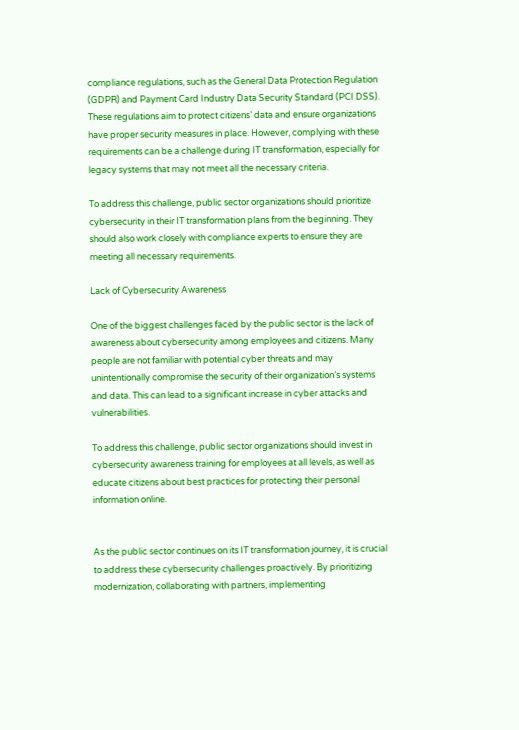compliance regulations, such as the General Data Protection Regulation (GDPR) and Payment Card Industry Data Security Standard (PCI DSS). These regulations aim to protect citizens’ data and ensure organizations have proper security measures in place. However, complying with these requirements can be a challenge during IT transformation, especially for legacy systems that may not meet all the necessary criteria.

To address this challenge, public sector organizations should prioritize cybersecurity in their IT transformation plans from the beginning. They should also work closely with compliance experts to ensure they are meeting all necessary requirements.

Lack of Cybersecurity Awareness

One of the biggest challenges faced by the public sector is the lack of awareness about cybersecurity among employees and citizens. Many people are not familiar with potential cyber threats and may unintentionally compromise the security of their organization’s systems and data. This can lead to a significant increase in cyber attacks and vulnerabilities.

To address this challenge, public sector organizations should invest in cybersecurity awareness training for employees at all levels, as well as educate citizens about best practices for protecting their personal information online.


As the public sector continues on its IT transformation journey, it is crucial to address these cybersecurity challenges proactively. By prioritizing modernization, collaborating with partners, implementing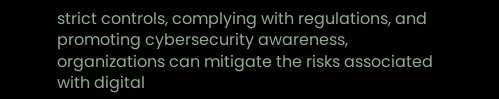strict controls, complying with regulations, and promoting cybersecurity awareness, organizations can mitigate the risks associated with digital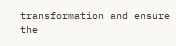transformation and ensure the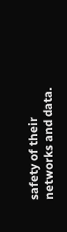safety of their networks and data.